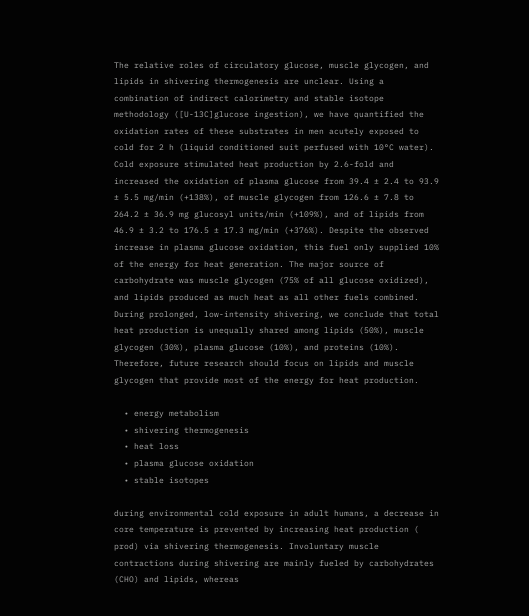The relative roles of circulatory glucose, muscle glycogen, and lipids in shivering thermogenesis are unclear. Using a combination of indirect calorimetry and stable isotope methodology ([U-13C]glucose ingestion), we have quantified the oxidation rates of these substrates in men acutely exposed to cold for 2 h (liquid conditioned suit perfused with 10°C water). Cold exposure stimulated heat production by 2.6-fold and increased the oxidation of plasma glucose from 39.4 ± 2.4 to 93.9 ± 5.5 mg/min (+138%), of muscle glycogen from 126.6 ± 7.8 to 264.2 ± 36.9 mg glucosyl units/min (+109%), and of lipids from 46.9 ± 3.2 to 176.5 ± 17.3 mg/min (+376%). Despite the observed increase in plasma glucose oxidation, this fuel only supplied 10% of the energy for heat generation. The major source of carbohydrate was muscle glycogen (75% of all glucose oxidized), and lipids produced as much heat as all other fuels combined. During prolonged, low-intensity shivering, we conclude that total heat production is unequally shared among lipids (50%), muscle glycogen (30%), plasma glucose (10%), and proteins (10%). Therefore, future research should focus on lipids and muscle glycogen that provide most of the energy for heat production.

  • energy metabolism
  • shivering thermogenesis
  • heat loss
  • plasma glucose oxidation
  • stable isotopes

during environmental cold exposure in adult humans, a decrease in core temperature is prevented by increasing heat production ( prod) via shivering thermogenesis. Involuntary muscle contractions during shivering are mainly fueled by carbohydrates (CHO) and lipids, whereas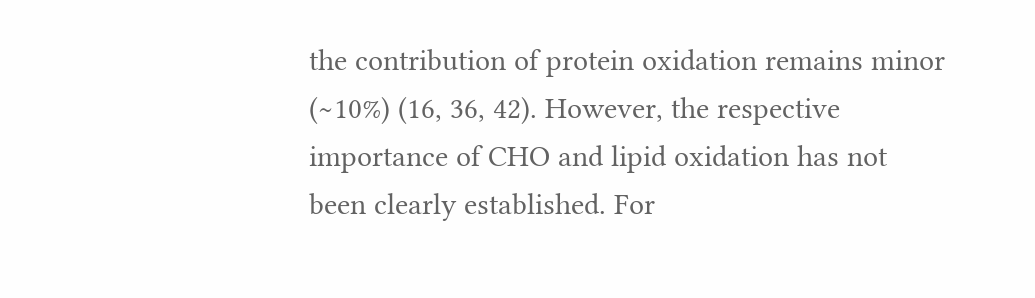the contribution of protein oxidation remains minor (∼10%) (16, 36, 42). However, the respective importance of CHO and lipid oxidation has not been clearly established. For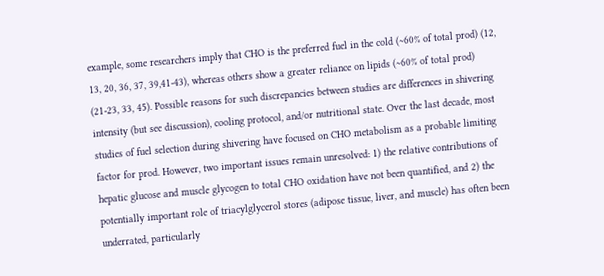example, some researchers imply that CHO is the preferred fuel in the cold (∼60% of total prod) (12, 13, 20, 36, 37, 39,41-43), whereas others show a greater reliance on lipids (∼60% of total prod) (21-23, 33, 45). Possible reasons for such discrepancies between studies are differences in shivering intensity (but see discussion), cooling protocol, and/or nutritional state. Over the last decade, most studies of fuel selection during shivering have focused on CHO metabolism as a probable limiting factor for prod. However, two important issues remain unresolved: 1) the relative contributions of hepatic glucose and muscle glycogen to total CHO oxidation have not been quantified, and 2) the potentially important role of triacylglycerol stores (adipose tissue, liver, and muscle) has often been underrated, particularly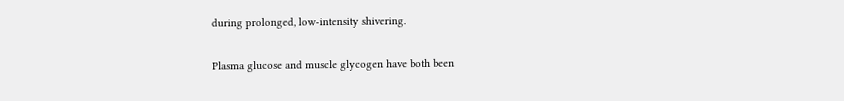during prolonged, low-intensity shivering.

Plasma glucose and muscle glycogen have both been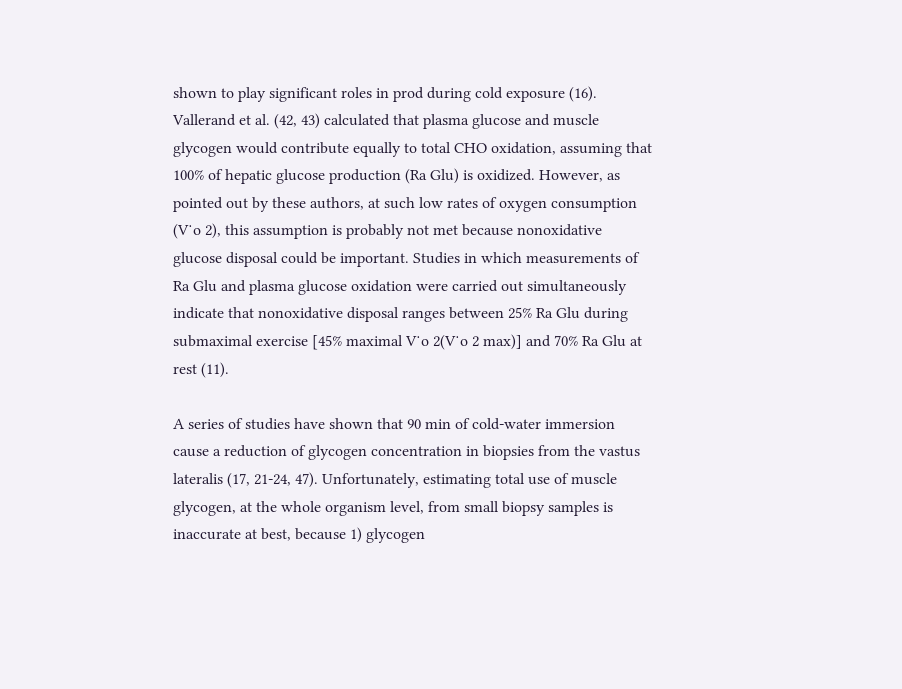shown to play significant roles in prod during cold exposure (16). Vallerand et al. (42, 43) calculated that plasma glucose and muscle glycogen would contribute equally to total CHO oxidation, assuming that 100% of hepatic glucose production (Ra Glu) is oxidized. However, as pointed out by these authors, at such low rates of oxygen consumption (V˙o 2), this assumption is probably not met because nonoxidative glucose disposal could be important. Studies in which measurements of Ra Glu and plasma glucose oxidation were carried out simultaneously indicate that nonoxidative disposal ranges between 25% Ra Glu during submaximal exercise [45% maximal V˙o 2(V˙o 2 max)] and 70% Ra Glu at rest (11).

A series of studies have shown that 90 min of cold-water immersion cause a reduction of glycogen concentration in biopsies from the vastus lateralis (17, 21-24, 47). Unfortunately, estimating total use of muscle glycogen, at the whole organism level, from small biopsy samples is inaccurate at best, because 1) glycogen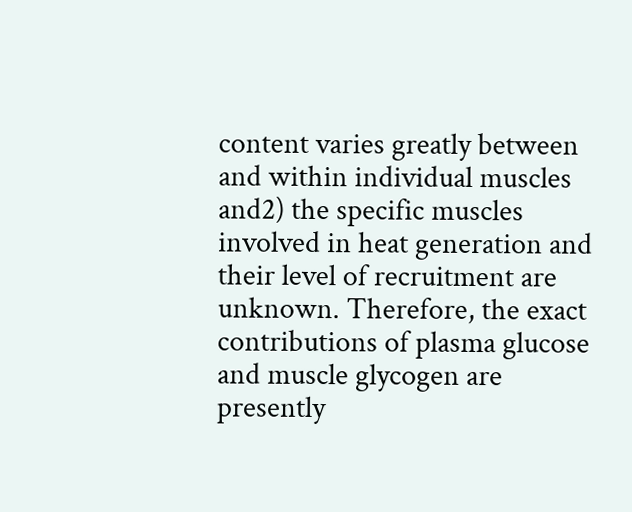content varies greatly between and within individual muscles and2) the specific muscles involved in heat generation and their level of recruitment are unknown. Therefore, the exact contributions of plasma glucose and muscle glycogen are presently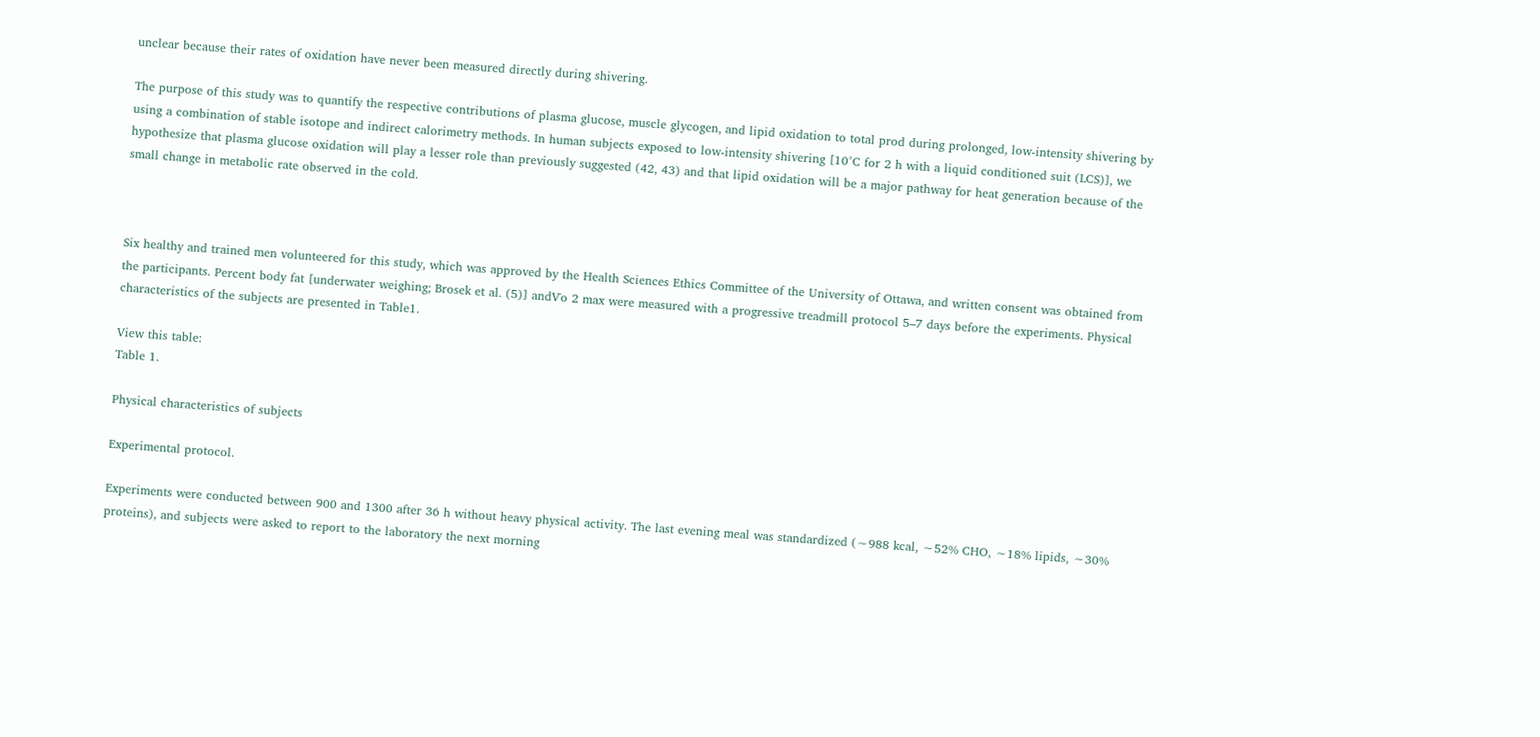unclear because their rates of oxidation have never been measured directly during shivering.

The purpose of this study was to quantify the respective contributions of plasma glucose, muscle glycogen, and lipid oxidation to total prod during prolonged, low-intensity shivering by using a combination of stable isotope and indirect calorimetry methods. In human subjects exposed to low-intensity shivering [10°C for 2 h with a liquid conditioned suit (LCS)], we hypothesize that plasma glucose oxidation will play a lesser role than previously suggested (42, 43) and that lipid oxidation will be a major pathway for heat generation because of the small change in metabolic rate observed in the cold.



Six healthy and trained men volunteered for this study, which was approved by the Health Sciences Ethics Committee of the University of Ottawa, and written consent was obtained from the participants. Percent body fat [underwater weighing; Brosek et al. (5)] andV˙o 2 max were measured with a progressive treadmill protocol 5–7 days before the experiments. Physical characteristics of the subjects are presented in Table1.

View this table:
Table 1.

Physical characteristics of subjects

Experimental protocol.

Experiments were conducted between 900 and 1300 after 36 h without heavy physical activity. The last evening meal was standardized (∼988 kcal, ∼52% CHO, ∼18% lipids, ∼30% proteins), and subjects were asked to report to the laboratory the next morning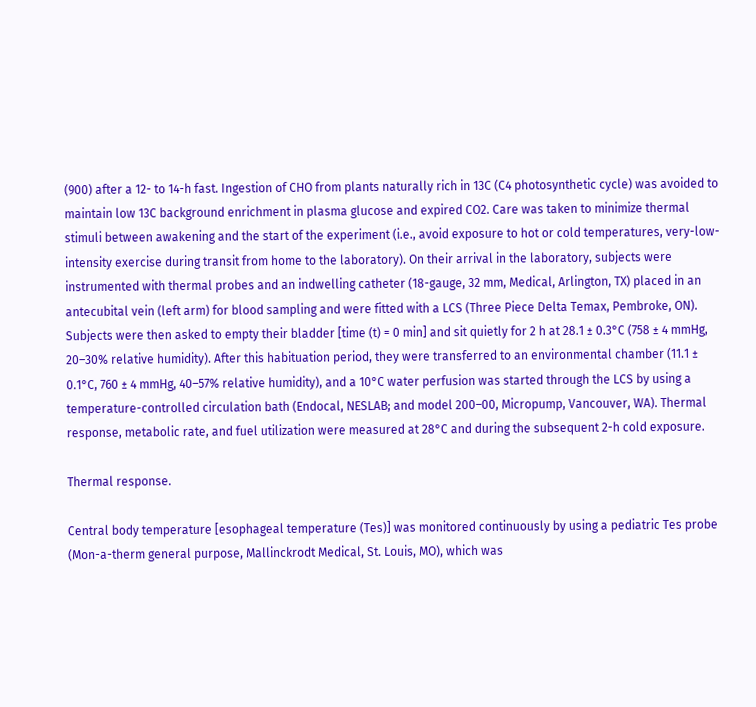(900) after a 12- to 14-h fast. Ingestion of CHO from plants naturally rich in 13C (C4 photosynthetic cycle) was avoided to maintain low 13C background enrichment in plasma glucose and expired CO2. Care was taken to minimize thermal stimuli between awakening and the start of the experiment (i.e., avoid exposure to hot or cold temperatures, very-low-intensity exercise during transit from home to the laboratory). On their arrival in the laboratory, subjects were instrumented with thermal probes and an indwelling catheter (18-gauge, 32 mm, Medical, Arlington, TX) placed in an antecubital vein (left arm) for blood sampling and were fitted with a LCS (Three Piece Delta Temax, Pembroke, ON). Subjects were then asked to empty their bladder [time (t) = 0 min] and sit quietly for 2 h at 28.1 ± 0.3°C (758 ± 4 mmHg, 20–30% relative humidity). After this habituation period, they were transferred to an environmental chamber (11.1 ± 0.1°C, 760 ± 4 mmHg, 40–57% relative humidity), and a 10°C water perfusion was started through the LCS by using a temperature-controlled circulation bath (Endocal, NESLAB; and model 200–00, Micropump, Vancouver, WA). Thermal response, metabolic rate, and fuel utilization were measured at 28°C and during the subsequent 2-h cold exposure.

Thermal response.

Central body temperature [esophageal temperature (Tes)] was monitored continuously by using a pediatric Tes probe (Mon-a-therm general purpose, Mallinckrodt Medical, St. Louis, MO), which was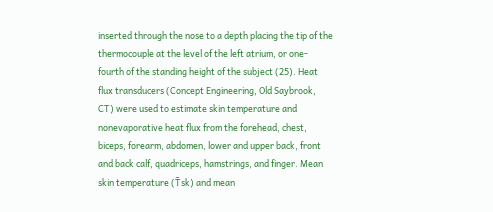inserted through the nose to a depth placing the tip of the thermocouple at the level of the left atrium, or one-fourth of the standing height of the subject (25). Heat flux transducers (Concept Engineering, Old Saybrook, CT) were used to estimate skin temperature and nonevaporative heat flux from the forehead, chest, biceps, forearm, abdomen, lower and upper back, front and back calf, quadriceps, hamstrings, and finger. Mean skin temperature (T̄sk) and mean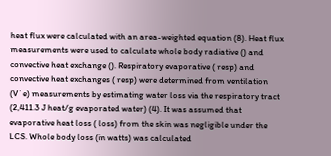heat flux were calculated with an area-weighted equation (8). Heat flux measurements were used to calculate whole body radiative () and convective heat exchange (). Respiratory evaporative ( resp) and convective heat exchanges ( resp) were determined from ventilation (V˙e) measurements by estimating water loss via the respiratory tract (2,411.3 J heat/g evaporated water) (4). It was assumed that evaporative heat loss ( loss) from the skin was negligible under the LCS. Whole body loss (in watts) was calculated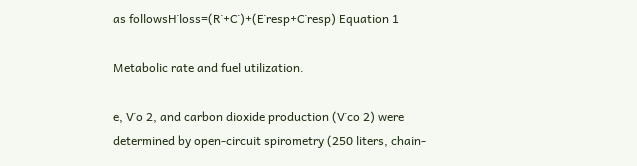as followsH˙loss=(R˙+C˙)+(E˙resp+C˙resp) Equation 1

Metabolic rate and fuel utilization.

e, V˙o 2, and carbon dioxide production (V˙co 2) were determined by open-circuit spirometry (250 liters, chain-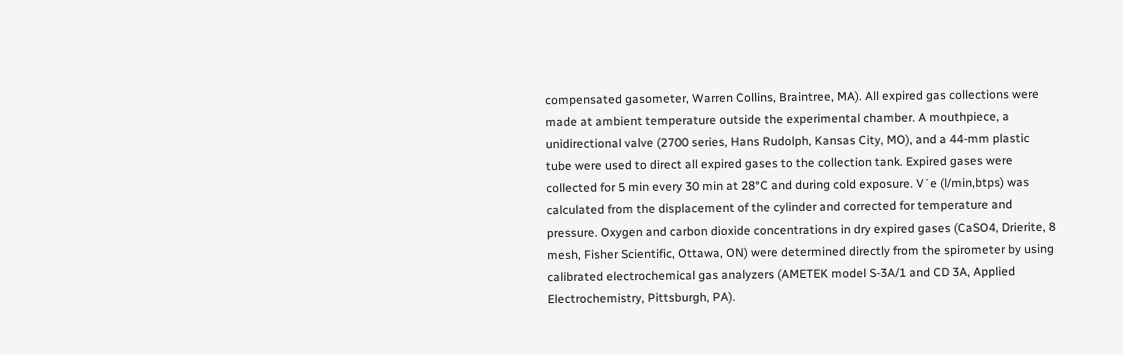compensated gasometer, Warren Collins, Braintree, MA). All expired gas collections were made at ambient temperature outside the experimental chamber. A mouthpiece, a unidirectional valve (2700 series, Hans Rudolph, Kansas City, MO), and a 44-mm plastic tube were used to direct all expired gases to the collection tank. Expired gases were collected for 5 min every 30 min at 28°C and during cold exposure. V˙e (l/min,btps) was calculated from the displacement of the cylinder and corrected for temperature and pressure. Oxygen and carbon dioxide concentrations in dry expired gases (CaSO4, Drierite, 8 mesh, Fisher Scientific, Ottawa, ON) were determined directly from the spirometer by using calibrated electrochemical gas analyzers (AMETEK model S-3A/1 and CD 3A, Applied Electrochemistry, Pittsburgh, PA).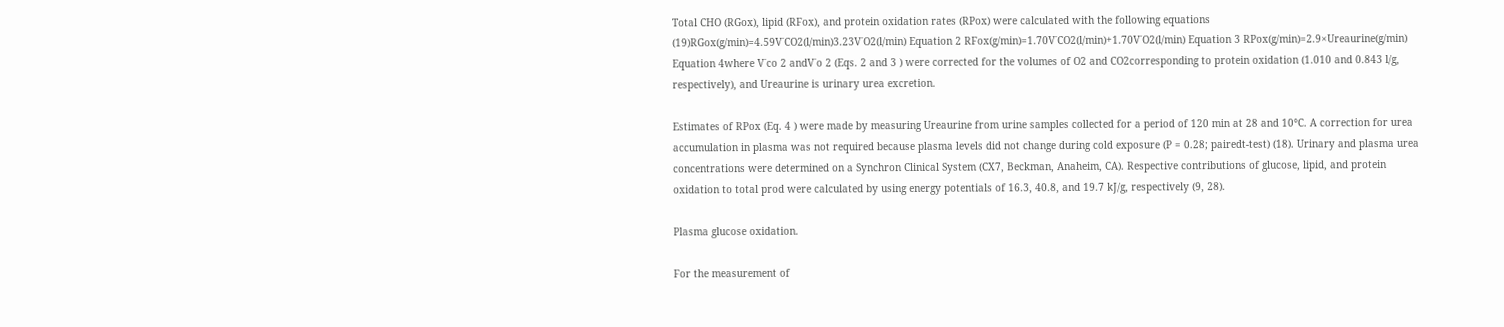Total CHO (RGox), lipid (RFox), and protein oxidation rates (RPox) were calculated with the following equations (19)RGox(g/min)=4.59V˙CO2(l/min)3.23V˙O2(l/min) Equation 2 RFox(g/min)=1.70V˙CO2(l/min)+1.70V˙O2(l/min) Equation 3 RPox(g/min)=2.9×Ureaurine(g/min) Equation 4where V˙co 2 andV˙o 2 (Eqs. 2 and 3 ) were corrected for the volumes of O2 and CO2corresponding to protein oxidation (1.010 and 0.843 l/g, respectively), and Ureaurine is urinary urea excretion.

Estimates of RPox (Eq. 4 ) were made by measuring Ureaurine from urine samples collected for a period of 120 min at 28 and 10°C. A correction for urea accumulation in plasma was not required because plasma levels did not change during cold exposure (P = 0.28; pairedt-test) (18). Urinary and plasma urea concentrations were determined on a Synchron Clinical System (CX7, Beckman, Anaheim, CA). Respective contributions of glucose, lipid, and protein oxidation to total prod were calculated by using energy potentials of 16.3, 40.8, and 19.7 kJ/g, respectively (9, 28).

Plasma glucose oxidation.

For the measurement of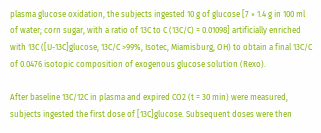plasma glucose oxidation, the subjects ingested 10 g of glucose [7 × 1.4 g in 100 ml of water; corn sugar, with a ratio of 13C to C (13C/C) = 0.01098] artificially enriched with 13C ([U-13C]glucose, 13C/C >99%, Isotec, Miamisburg, OH) to obtain a final 13C/C of 0.0476 isotopic composition of exogenous glucose solution (Rexo).

After baseline 13C/12C in plasma and expired CO2 (t = 30 min) were measured, subjects ingested the first dose of [13C]glucose. Subsequent doses were then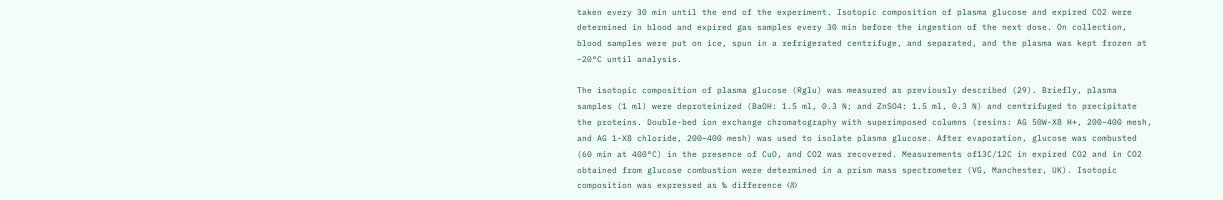taken every 30 min until the end of the experiment. Isotopic composition of plasma glucose and expired CO2 were determined in blood and expired gas samples every 30 min before the ingestion of the next dose. On collection, blood samples were put on ice, spun in a refrigerated centrifuge, and separated, and the plasma was kept frozen at −20°C until analysis.

The isotopic composition of plasma glucose (Rglu) was measured as previously described (29). Briefly, plasma samples (1 ml) were deproteinized (BaOH: 1.5 ml, 0.3 N; and ZnSO4: 1.5 ml, 0.3 N) and centrifuged to precipitate the proteins. Double-bed ion exchange chromatography with superimposed columns (resins: AG 50W-X8 H+, 200–400 mesh, and AG 1-X8 chloride, 200–400 mesh) was used to isolate plasma glucose. After evaporation, glucose was combusted (60 min at 400°C) in the presence of CuO, and CO2 was recovered. Measurements of13C/12C in expired CO2 and in CO2 obtained from glucose combustion were determined in a prism mass spectrometer (VG, Manchester, UK). Isotopic composition was expressed as ‰ difference (δ)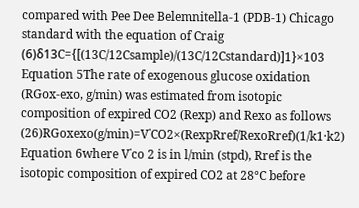compared with Pee Dee Belemnitella-1 (PDB-1) Chicago standard with the equation of Craig (6)δ13C={[(13C/12Csample)/(13C/12Cstandard)]1}×103 Equation 5The rate of exogenous glucose oxidation (RGox-exo, g/min) was estimated from isotopic composition of expired CO2 (Rexp) and Rexo as follows (26)RGoxexo(g/min)=V˙CO2×(RexpRref/RexoRref)(1/k1·k2) Equation 6where V˙co 2 is in l/min (stpd), Rref is the isotopic composition of expired CO2 at 28°C before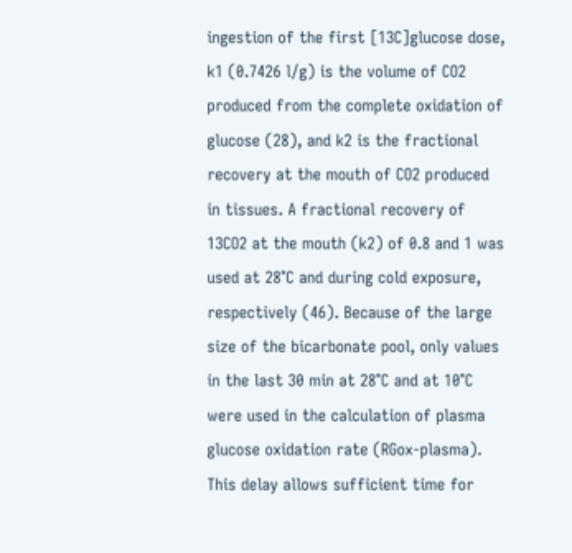ingestion of the first [13C]glucose dose, k1 (0.7426 l/g) is the volume of CO2 produced from the complete oxidation of glucose (28), and k2 is the fractional recovery at the mouth of CO2 produced in tissues. A fractional recovery of 13CO2 at the mouth (k2) of 0.8 and 1 was used at 28°C and during cold exposure, respectively (46). Because of the large size of the bicarbonate pool, only values in the last 30 min at 28°C and at 10°C were used in the calculation of plasma glucose oxidation rate (RGox-plasma). This delay allows sufficient time for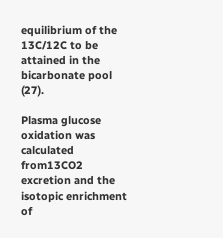equilibrium of the 13C/12C to be attained in the bicarbonate pool (27).

Plasma glucose oxidation was calculated from13CO2 excretion and the isotopic enrichment of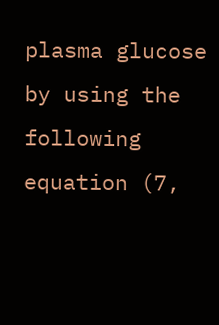plasma glucose by using the following equation (7,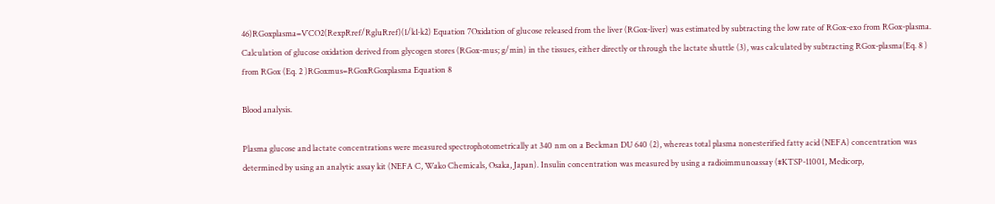46)RGoxplasma=V˙CO2(RexpRref/RgluRref)(1/k1·k2) Equation 7Oxidation of glucose released from the liver (RGox-liver) was estimated by subtracting the low rate of RGox-exo from RGox-plasma. Calculation of glucose oxidation derived from glycogen stores (RGox-mus; g/min) in the tissues, either directly or through the lactate shuttle (3), was calculated by subtracting RGox-plasma(Eq. 8 ) from RGox (Eq. 2 )RGoxmus=RGoxRGoxplasma Equation 8

Blood analysis.

Plasma glucose and lactate concentrations were measured spectrophotometrically at 340 nm on a Beckman DU 640 (2), whereas total plasma nonesterified fatty acid (NEFA) concentration was determined by using an analytic assay kit (NEFA C, Wako Chemicals, Osaka, Japan). Insulin concentration was measured by using a radioimmunoassay (#KTSP-11001, Medicorp,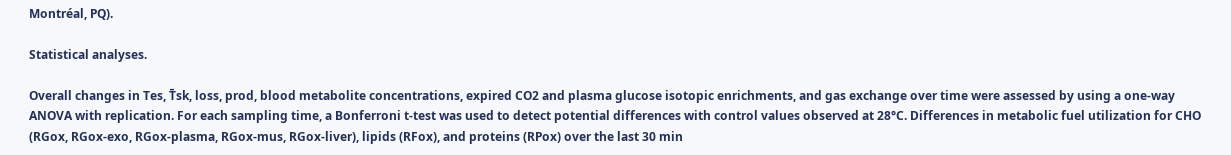Montréal, PQ).

Statistical analyses.

Overall changes in Tes, T̄sk, loss, prod, blood metabolite concentrations, expired CO2 and plasma glucose isotopic enrichments, and gas exchange over time were assessed by using a one-way ANOVA with replication. For each sampling time, a Bonferroni t-test was used to detect potential differences with control values observed at 28°C. Differences in metabolic fuel utilization for CHO (RGox, RGox-exo, RGox-plasma, RGox-mus, RGox-liver), lipids (RFox), and proteins (RPox) over the last 30 min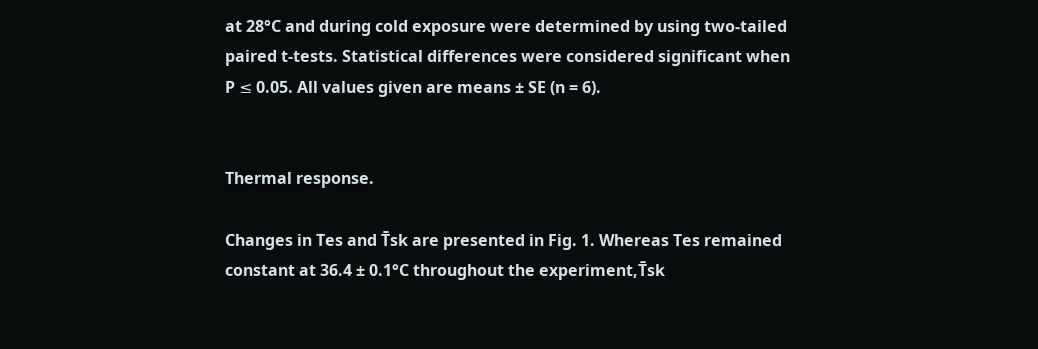at 28°C and during cold exposure were determined by using two-tailed paired t-tests. Statistical differences were considered significant when P ≤ 0.05. All values given are means ± SE (n = 6).


Thermal response.

Changes in Tes and T̄sk are presented in Fig. 1. Whereas Tes remained constant at 36.4 ± 0.1°C throughout the experiment,T̄sk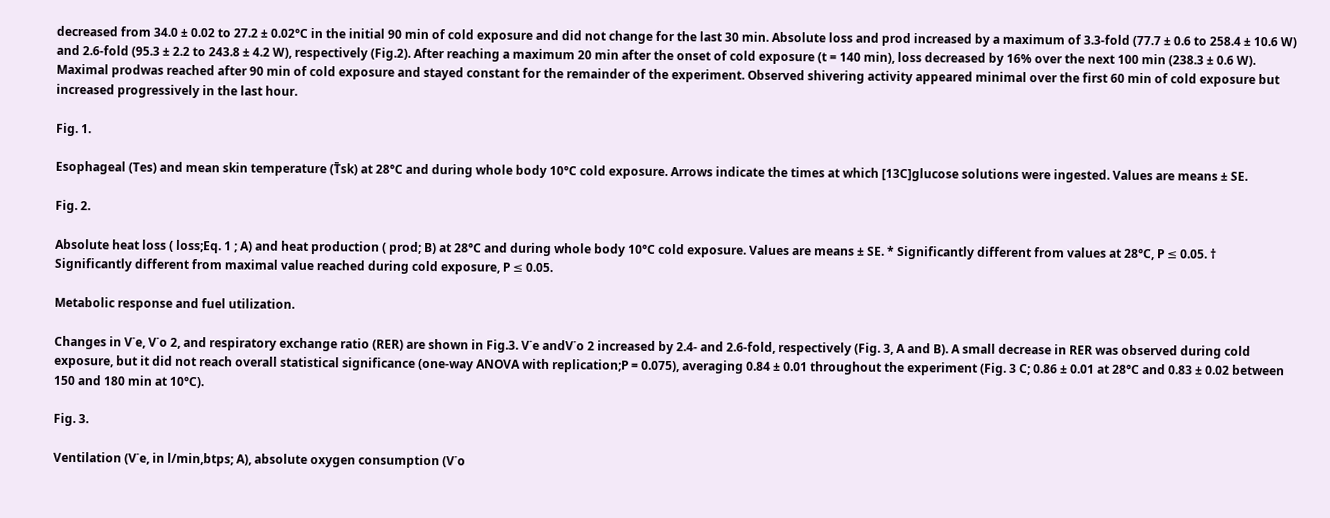decreased from 34.0 ± 0.02 to 27.2 ± 0.02°C in the initial 90 min of cold exposure and did not change for the last 30 min. Absolute loss and prod increased by a maximum of 3.3-fold (77.7 ± 0.6 to 258.4 ± 10.6 W) and 2.6-fold (95.3 ± 2.2 to 243.8 ± 4.2 W), respectively (Fig.2). After reaching a maximum 20 min after the onset of cold exposure (t = 140 min), loss decreased by 16% over the next 100 min (238.3 ± 0.6 W). Maximal prodwas reached after 90 min of cold exposure and stayed constant for the remainder of the experiment. Observed shivering activity appeared minimal over the first 60 min of cold exposure but increased progressively in the last hour.

Fig. 1.

Esophageal (Tes) and mean skin temperature (T̄sk) at 28°C and during whole body 10°C cold exposure. Arrows indicate the times at which [13C]glucose solutions were ingested. Values are means ± SE.

Fig. 2.

Absolute heat loss ( loss;Eq. 1 ; A) and heat production ( prod; B) at 28°C and during whole body 10°C cold exposure. Values are means ± SE. * Significantly different from values at 28°C, P ≤ 0.05. † Significantly different from maximal value reached during cold exposure, P ≤ 0.05.

Metabolic response and fuel utilization.

Changes in V˙e, V˙o 2, and respiratory exchange ratio (RER) are shown in Fig.3. V˙e andV˙o 2 increased by 2.4- and 2.6-fold, respectively (Fig. 3, A and B). A small decrease in RER was observed during cold exposure, but it did not reach overall statistical significance (one-way ANOVA with replication;P = 0.075), averaging 0.84 ± 0.01 throughout the experiment (Fig. 3 C; 0.86 ± 0.01 at 28°C and 0.83 ± 0.02 between 150 and 180 min at 10°C).

Fig. 3.

Ventilation (V˙e, in l/min,btps; A), absolute oxygen consumption (V˙o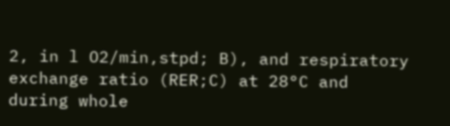2, in l O2/min,stpd; B), and respiratory exchange ratio (RER;C) at 28°C and during whole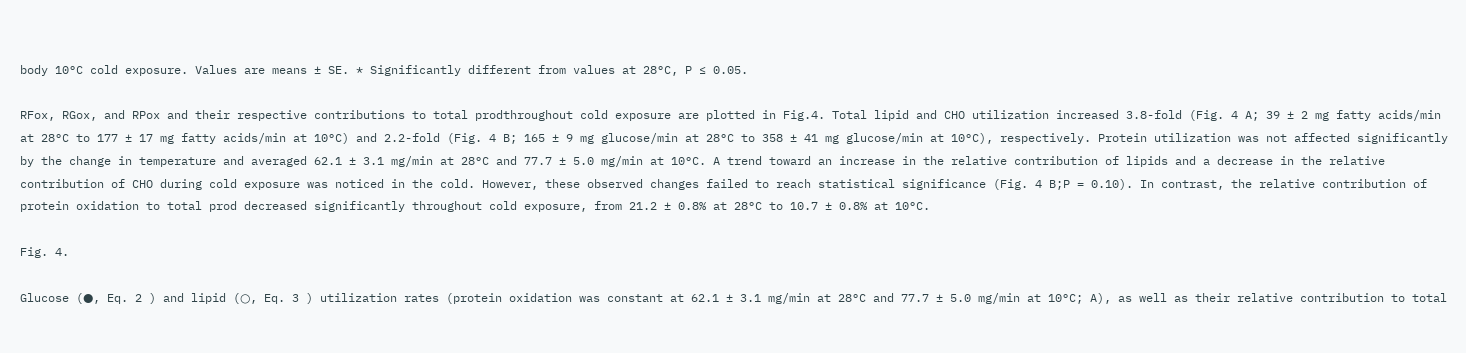body 10°C cold exposure. Values are means ± SE. * Significantly different from values at 28°C, P ≤ 0.05.

RFox, RGox, and RPox and their respective contributions to total prodthroughout cold exposure are plotted in Fig.4. Total lipid and CHO utilization increased 3.8-fold (Fig. 4 A; 39 ± 2 mg fatty acids/min at 28°C to 177 ± 17 mg fatty acids/min at 10°C) and 2.2-fold (Fig. 4 B; 165 ± 9 mg glucose/min at 28°C to 358 ± 41 mg glucose/min at 10°C), respectively. Protein utilization was not affected significantly by the change in temperature and averaged 62.1 ± 3.1 mg/min at 28°C and 77.7 ± 5.0 mg/min at 10°C. A trend toward an increase in the relative contribution of lipids and a decrease in the relative contribution of CHO during cold exposure was noticed in the cold. However, these observed changes failed to reach statistical significance (Fig. 4 B;P = 0.10). In contrast, the relative contribution of protein oxidation to total prod decreased significantly throughout cold exposure, from 21.2 ± 0.8% at 28°C to 10.7 ± 0.8% at 10°C.

Fig. 4.

Glucose (●, Eq. 2 ) and lipid (○, Eq. 3 ) utilization rates (protein oxidation was constant at 62.1 ± 3.1 mg/min at 28°C and 77.7 ± 5.0 mg/min at 10°C; A), as well as their relative contribution to total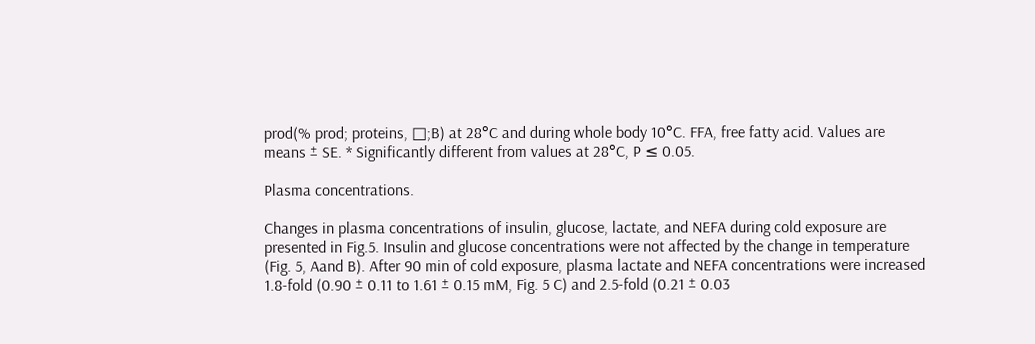prod(% prod; proteins, □;B) at 28°C and during whole body 10°C. FFA, free fatty acid. Values are means ± SE. * Significantly different from values at 28°C, P ≤ 0.05.

Plasma concentrations.

Changes in plasma concentrations of insulin, glucose, lactate, and NEFA during cold exposure are presented in Fig.5. Insulin and glucose concentrations were not affected by the change in temperature (Fig. 5, Aand B). After 90 min of cold exposure, plasma lactate and NEFA concentrations were increased 1.8-fold (0.90 ± 0.11 to 1.61 ± 0.15 mM, Fig. 5 C) and 2.5-fold (0.21 ± 0.03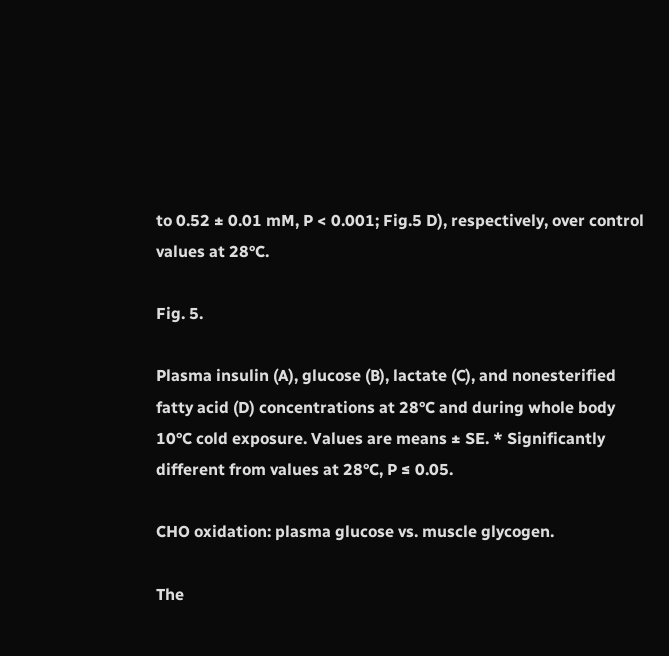to 0.52 ± 0.01 mM, P < 0.001; Fig.5 D), respectively, over control values at 28°C.

Fig. 5.

Plasma insulin (A), glucose (B), lactate (C), and nonesterified fatty acid (D) concentrations at 28°C and during whole body 10°C cold exposure. Values are means ± SE. * Significantly different from values at 28°C, P ≤ 0.05.

CHO oxidation: plasma glucose vs. muscle glycogen.

The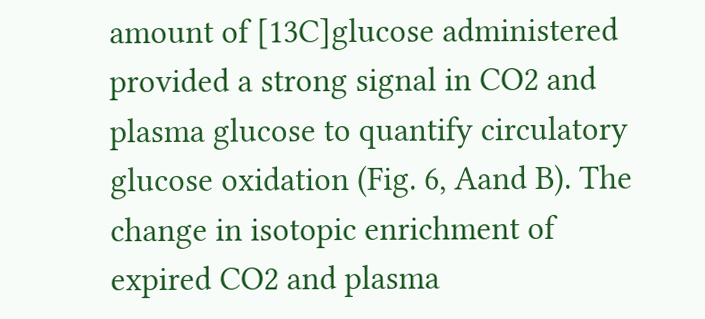amount of [13C]glucose administered provided a strong signal in CO2 and plasma glucose to quantify circulatory glucose oxidation (Fig. 6, Aand B). The change in isotopic enrichment of expired CO2 and plasma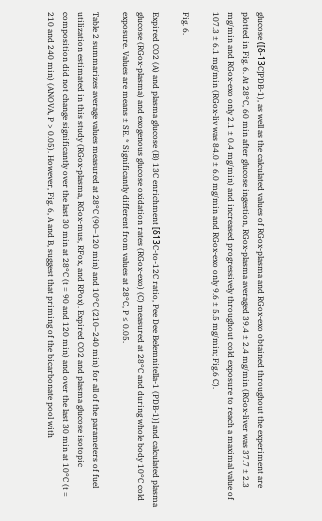glucose ([δ-13C]PDB-1), as well as the calculated values of RGox-plasma and RGox-exo obtained throughout the experiment are plotted in Fig. 6. At 28°C, 60 min after glucose ingestion, RGox-plasma averaged 39.4 ± 2.4 mg/min (RGox-liver was 37.7 ± 2.3 mg/min and RGox-exo only 2.1 ± 0.4 mg/min) and increased progressively throughout cold exposure to reach a maximal value of 107.3 ± 6.1 mg/min (RGox-liv was 84.0 ± 6.0 mg/min and RGox-exo only 9.6 ± 5.5 mg/min; Fig.6 C).

Fig. 6.

Expired CO2 (A) and plasma glucose (B) 13C enrichment [δ13C-to-12C ratio, Pee Dee Belemnitella-1 (PDB-1)] and calculated plasma glucose (RGox-plasma) and exogenous glucose oxidation rates (RGox-exo) (C) measured at 28°C and during whole body 10°C cold exposure. Values are means ± SE. * Significantly different from values at 28°C, P ≤ 0.05.

Table 2 summarizes average values measured at 28°C (90–120 min) and 10°C (210–240 min) for all of the parameters of fuel utilization estimated in this study (RGox-plasma, RGox-mus, RFox, and RPox). Expired CO2 and plasma glucose isotopic composition did not change significantly over the last 30 min at 28°C (t = 90 and 120 min) and over the last 30 min at 10°C (t = 210 and 240 min) (ANOVA, P > 0.05). However, Fig. 6, A and B, suggest that priming of the bicarbonate pool with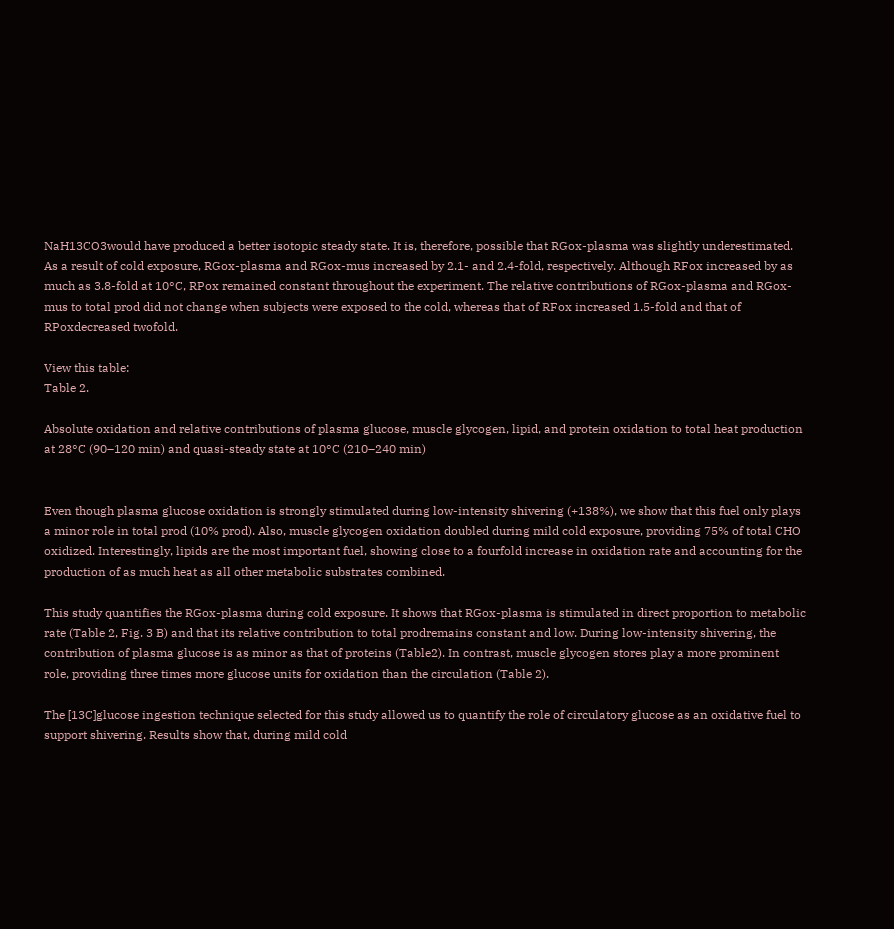NaH13CO3would have produced a better isotopic steady state. It is, therefore, possible that RGox-plasma was slightly underestimated. As a result of cold exposure, RGox-plasma and RGox-mus increased by 2.1- and 2.4-fold, respectively. Although RFox increased by as much as 3.8-fold at 10°C, RPox remained constant throughout the experiment. The relative contributions of RGox-plasma and RGox-mus to total prod did not change when subjects were exposed to the cold, whereas that of RFox increased 1.5-fold and that of RPoxdecreased twofold.

View this table:
Table 2.

Absolute oxidation and relative contributions of plasma glucose, muscle glycogen, lipid, and protein oxidation to total heat production at 28°C (90–120 min) and quasi-steady state at 10°C (210–240 min)


Even though plasma glucose oxidation is strongly stimulated during low-intensity shivering (+138%), we show that this fuel only plays a minor role in total prod (10% prod). Also, muscle glycogen oxidation doubled during mild cold exposure, providing 75% of total CHO oxidized. Interestingly, lipids are the most important fuel, showing close to a fourfold increase in oxidation rate and accounting for the production of as much heat as all other metabolic substrates combined.

This study quantifies the RGox-plasma during cold exposure. It shows that RGox-plasma is stimulated in direct proportion to metabolic rate (Table 2, Fig. 3 B) and that its relative contribution to total prodremains constant and low. During low-intensity shivering, the contribution of plasma glucose is as minor as that of proteins (Table2). In contrast, muscle glycogen stores play a more prominent role, providing three times more glucose units for oxidation than the circulation (Table 2).

The [13C]glucose ingestion technique selected for this study allowed us to quantify the role of circulatory glucose as an oxidative fuel to support shivering. Results show that, during mild cold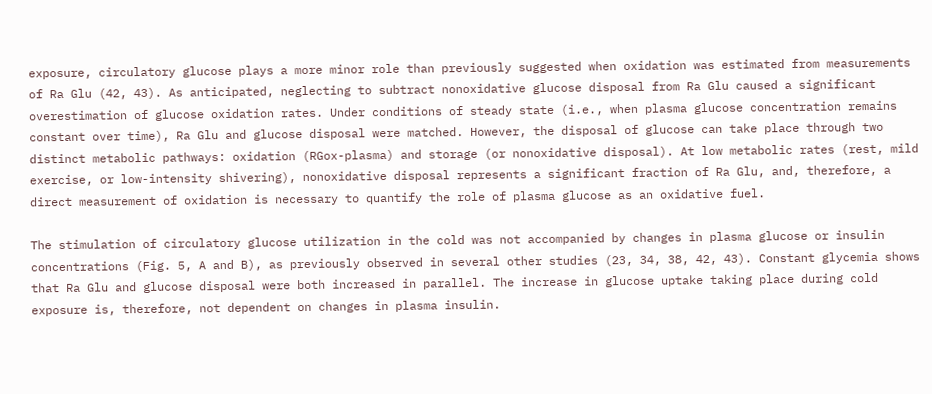exposure, circulatory glucose plays a more minor role than previously suggested when oxidation was estimated from measurements of Ra Glu (42, 43). As anticipated, neglecting to subtract nonoxidative glucose disposal from Ra Glu caused a significant overestimation of glucose oxidation rates. Under conditions of steady state (i.e., when plasma glucose concentration remains constant over time), Ra Glu and glucose disposal were matched. However, the disposal of glucose can take place through two distinct metabolic pathways: oxidation (RGox-plasma) and storage (or nonoxidative disposal). At low metabolic rates (rest, mild exercise, or low-intensity shivering), nonoxidative disposal represents a significant fraction of Ra Glu, and, therefore, a direct measurement of oxidation is necessary to quantify the role of plasma glucose as an oxidative fuel.

The stimulation of circulatory glucose utilization in the cold was not accompanied by changes in plasma glucose or insulin concentrations (Fig. 5, A and B), as previously observed in several other studies (23, 34, 38, 42, 43). Constant glycemia shows that Ra Glu and glucose disposal were both increased in parallel. The increase in glucose uptake taking place during cold exposure is, therefore, not dependent on changes in plasma insulin.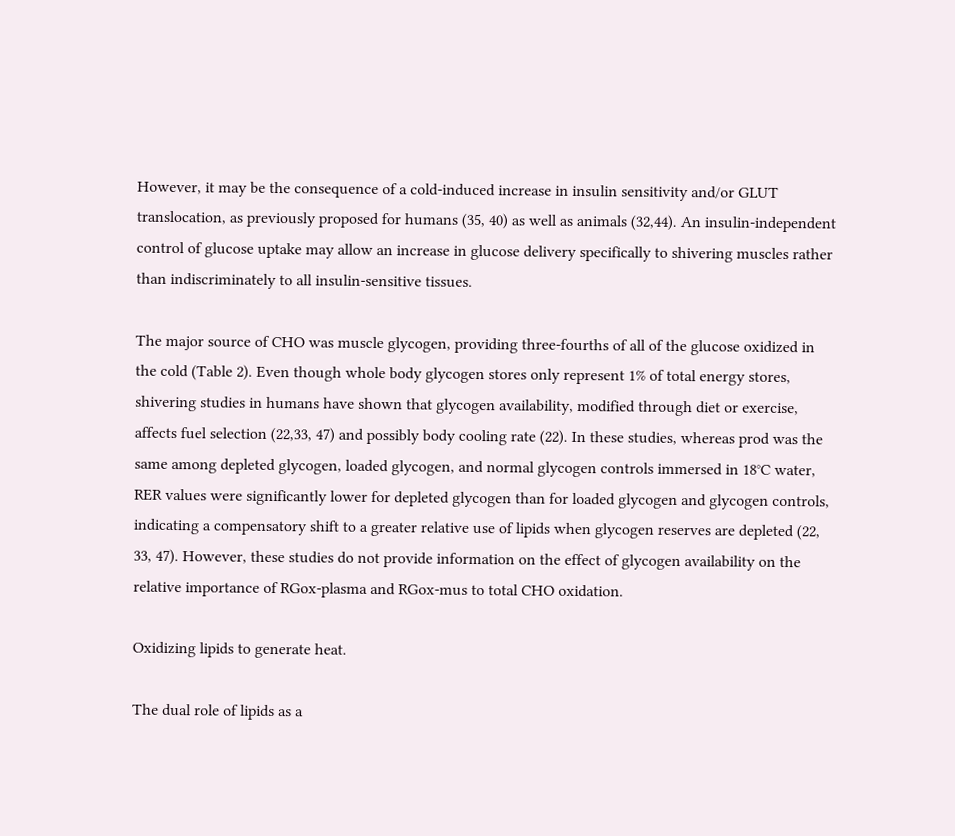However, it may be the consequence of a cold-induced increase in insulin sensitivity and/or GLUT translocation, as previously proposed for humans (35, 40) as well as animals (32,44). An insulin-independent control of glucose uptake may allow an increase in glucose delivery specifically to shivering muscles rather than indiscriminately to all insulin-sensitive tissues.

The major source of CHO was muscle glycogen, providing three-fourths of all of the glucose oxidized in the cold (Table 2). Even though whole body glycogen stores only represent 1% of total energy stores, shivering studies in humans have shown that glycogen availability, modified through diet or exercise, affects fuel selection (22,33, 47) and possibly body cooling rate (22). In these studies, whereas prod was the same among depleted glycogen, loaded glycogen, and normal glycogen controls immersed in 18°C water, RER values were significantly lower for depleted glycogen than for loaded glycogen and glycogen controls, indicating a compensatory shift to a greater relative use of lipids when glycogen reserves are depleted (22, 33, 47). However, these studies do not provide information on the effect of glycogen availability on the relative importance of RGox-plasma and RGox-mus to total CHO oxidation.

Oxidizing lipids to generate heat.

The dual role of lipids as a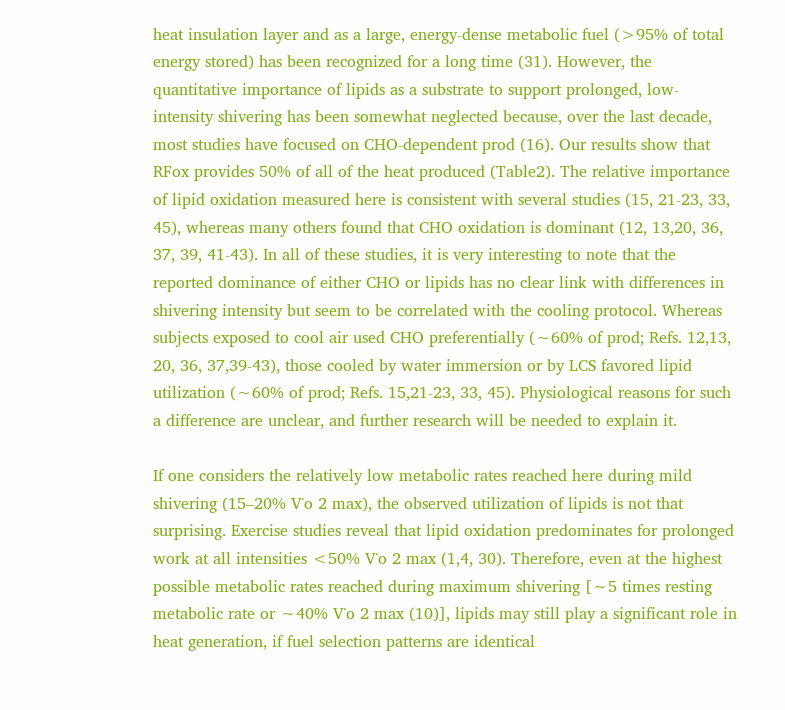heat insulation layer and as a large, energy-dense metabolic fuel (>95% of total energy stored) has been recognized for a long time (31). However, the quantitative importance of lipids as a substrate to support prolonged, low-intensity shivering has been somewhat neglected because, over the last decade, most studies have focused on CHO-dependent prod (16). Our results show that RFox provides 50% of all of the heat produced (Table2). The relative importance of lipid oxidation measured here is consistent with several studies (15, 21-23, 33, 45), whereas many others found that CHO oxidation is dominant (12, 13,20, 36, 37, 39, 41-43). In all of these studies, it is very interesting to note that the reported dominance of either CHO or lipids has no clear link with differences in shivering intensity but seem to be correlated with the cooling protocol. Whereas subjects exposed to cool air used CHO preferentially (∼60% of prod; Refs. 12,13, 20, 36, 37,39-43), those cooled by water immersion or by LCS favored lipid utilization (∼60% of prod; Refs. 15,21-23, 33, 45). Physiological reasons for such a difference are unclear, and further research will be needed to explain it.

If one considers the relatively low metabolic rates reached here during mild shivering (15–20% V˙o 2 max), the observed utilization of lipids is not that surprising. Exercise studies reveal that lipid oxidation predominates for prolonged work at all intensities <50% V˙o 2 max (1,4, 30). Therefore, even at the highest possible metabolic rates reached during maximum shivering [∼5 times resting metabolic rate or ∼40% V˙o 2 max (10)], lipids may still play a significant role in heat generation, if fuel selection patterns are identical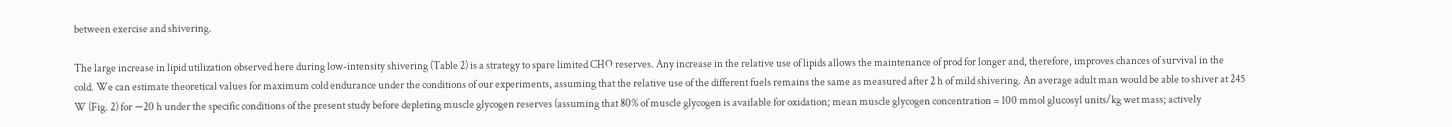between exercise and shivering.

The large increase in lipid utilization observed here during low-intensity shivering (Table 2) is a strategy to spare limited CHO reserves. Any increase in the relative use of lipids allows the maintenance of prod for longer and, therefore, improves chances of survival in the cold. We can estimate theoretical values for maximum cold endurance under the conditions of our experiments, assuming that the relative use of the different fuels remains the same as measured after 2 h of mild shivering. An average adult man would be able to shiver at 245 W (Fig. 2) for ∼20 h under the specific conditions of the present study before depleting muscle glycogen reserves (assuming that 80% of muscle glycogen is available for oxidation; mean muscle glycogen concentration = 100 mmol glucosyl units/kg wet mass; actively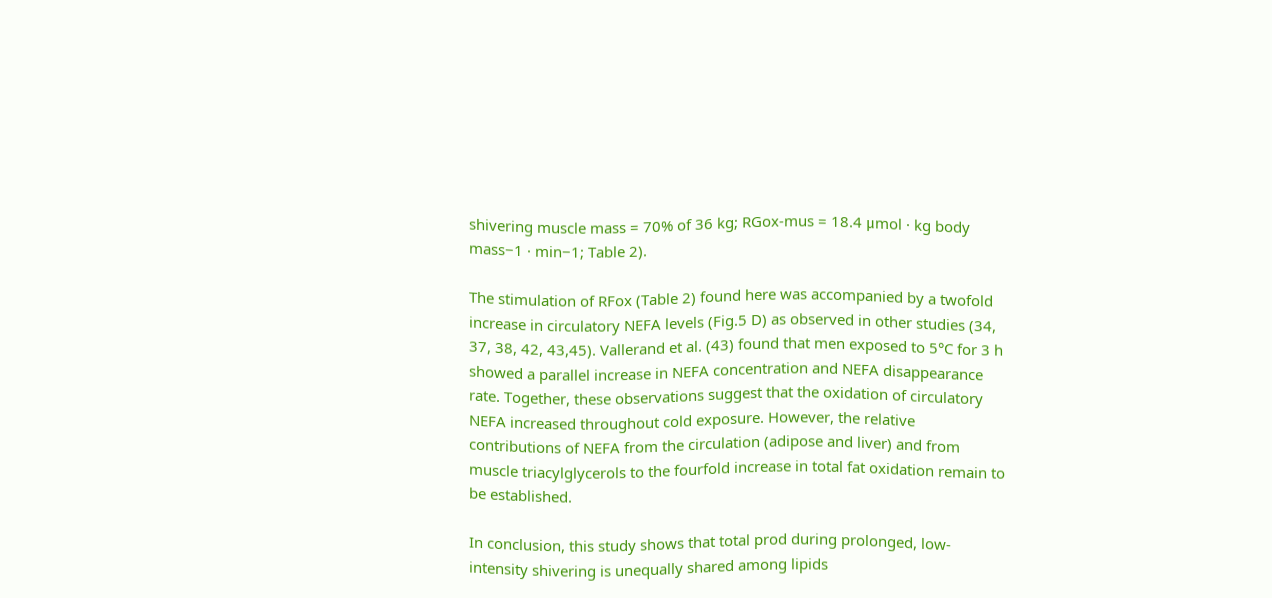shivering muscle mass = 70% of 36 kg; RGox-mus = 18.4 μmol · kg body mass−1 · min−1; Table 2).

The stimulation of RFox (Table 2) found here was accompanied by a twofold increase in circulatory NEFA levels (Fig.5 D) as observed in other studies (34, 37, 38, 42, 43,45). Vallerand et al. (43) found that men exposed to 5°C for 3 h showed a parallel increase in NEFA concentration and NEFA disappearance rate. Together, these observations suggest that the oxidation of circulatory NEFA increased throughout cold exposure. However, the relative contributions of NEFA from the circulation (adipose and liver) and from muscle triacylglycerols to the fourfold increase in total fat oxidation remain to be established.

In conclusion, this study shows that total prod during prolonged, low-intensity shivering is unequally shared among lipids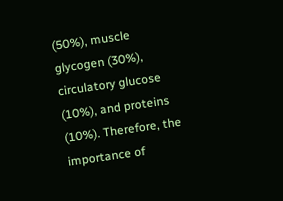(50%), muscle glycogen (30%), circulatory glucose (10%), and proteins (10%). Therefore, the importance of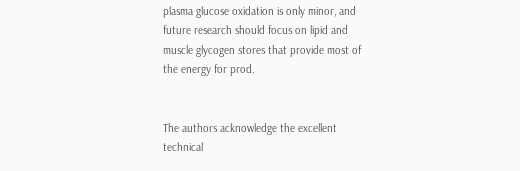plasma glucose oxidation is only minor, and future research should focus on lipid and muscle glycogen stores that provide most of the energy for prod.


The authors acknowledge the excellent technical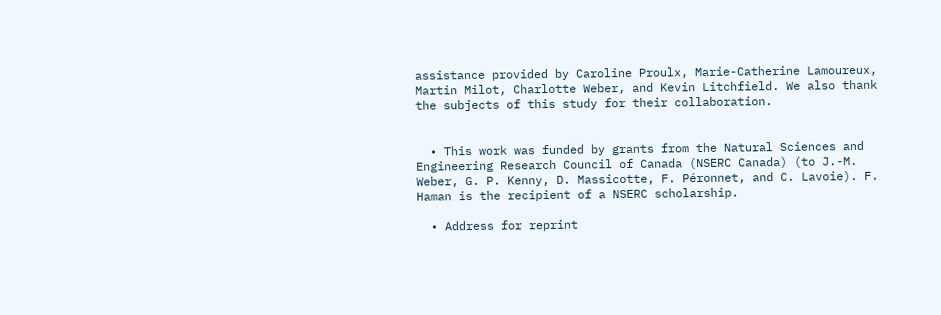assistance provided by Caroline Proulx, Marie-Catherine Lamoureux, Martin Milot, Charlotte Weber, and Kevin Litchfield. We also thank the subjects of this study for their collaboration.


  • This work was funded by grants from the Natural Sciences and Engineering Research Council of Canada (NSERC Canada) (to J.-M. Weber, G. P. Kenny, D. Massicotte, F. Péronnet, and C. Lavoie). F. Haman is the recipient of a NSERC scholarship.

  • Address for reprint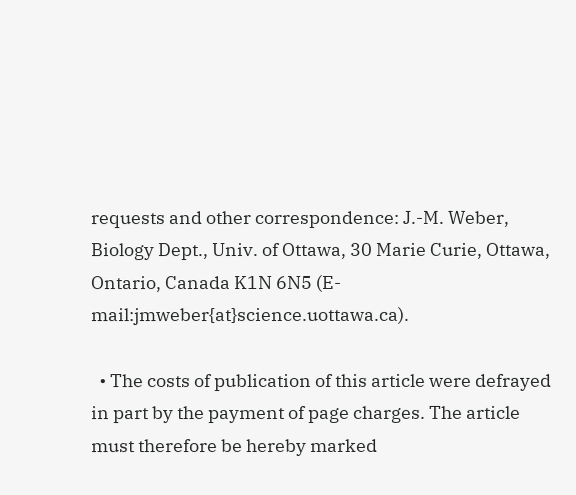requests and other correspondence: J.-M. Weber, Biology Dept., Univ. of Ottawa, 30 Marie Curie, Ottawa, Ontario, Canada K1N 6N5 (E-mail:jmweber{at}science.uottawa.ca).

  • The costs of publication of this article were defrayed in part by the payment of page charges. The article must therefore be hereby marked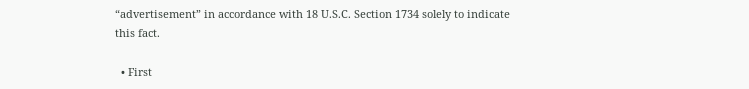“advertisement” in accordance with 18 U.S.C. Section 1734 solely to indicate this fact.

  • First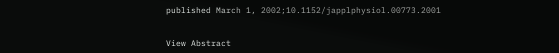published March 1, 2002;10.1152/japplphysiol.00773.2001


View Abstract